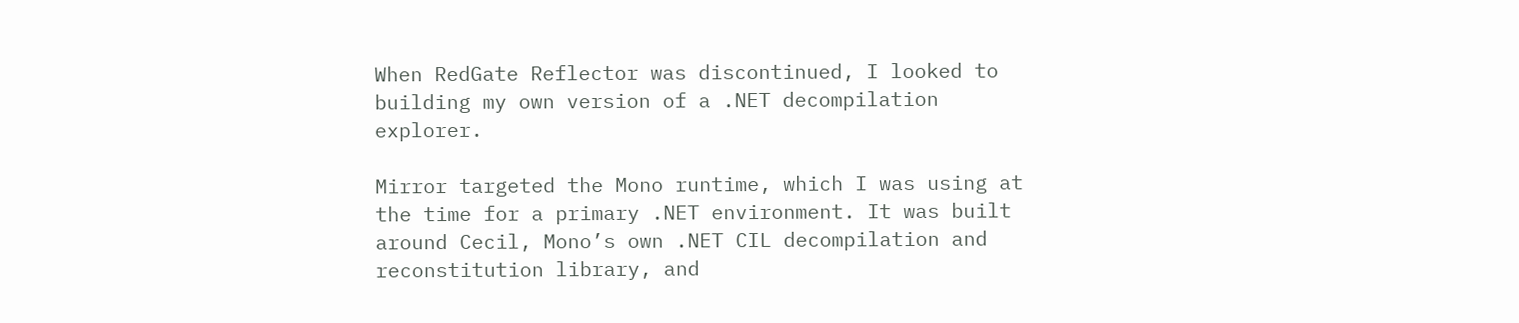When RedGate Reflector was discontinued, I looked to building my own version of a .NET decompilation explorer.

Mirror targeted the Mono runtime, which I was using at the time for a primary .NET environment. It was built around Cecil, Mono’s own .NET CIL decompilation and reconstitution library, and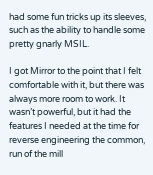had some fun tricks up its sleeves, such as the ability to handle some pretty gnarly MSIL.

I got Mirror to the point that I felt comfortable with it, but there was always more room to work. It wasn’t powerful, but it had the features I needed at the time for reverse engineering the common, run of the mill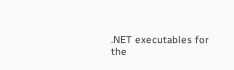.NET executables for the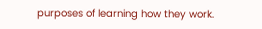purposes of learning how they work.